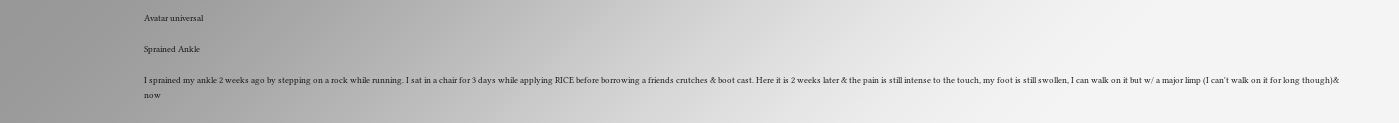Avatar universal

Sprained Ankle

I sprained my ankle 2 weeks ago by stepping on a rock while running. I sat in a chair for 3 days while applying RICE before borrowing a friends crutches & boot cast. Here it is 2 weeks later & the pain is still intense to the touch, my foot is still swollen, I can walk on it but w/ a major limp (I can't walk on it for long though)& now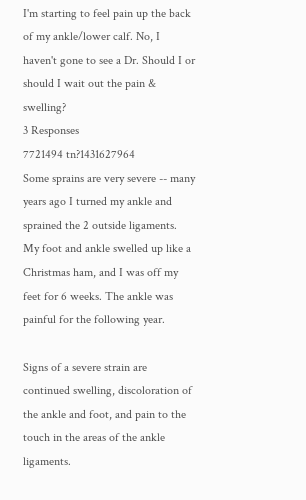I'm starting to feel pain up the back of my ankle/lower calf. No, I haven't gone to see a Dr. Should I or should I wait out the pain & swelling?
3 Responses
7721494 tn?1431627964
Some sprains are very severe -- many years ago I turned my ankle and sprained the 2 outside ligaments. My foot and ankle swelled up like a Christmas ham, and I was off my feet for 6 weeks. The ankle was painful for the following year.

Signs of a severe strain are continued swelling, discoloration of the ankle and foot, and pain to the touch in the areas of the ankle ligaments.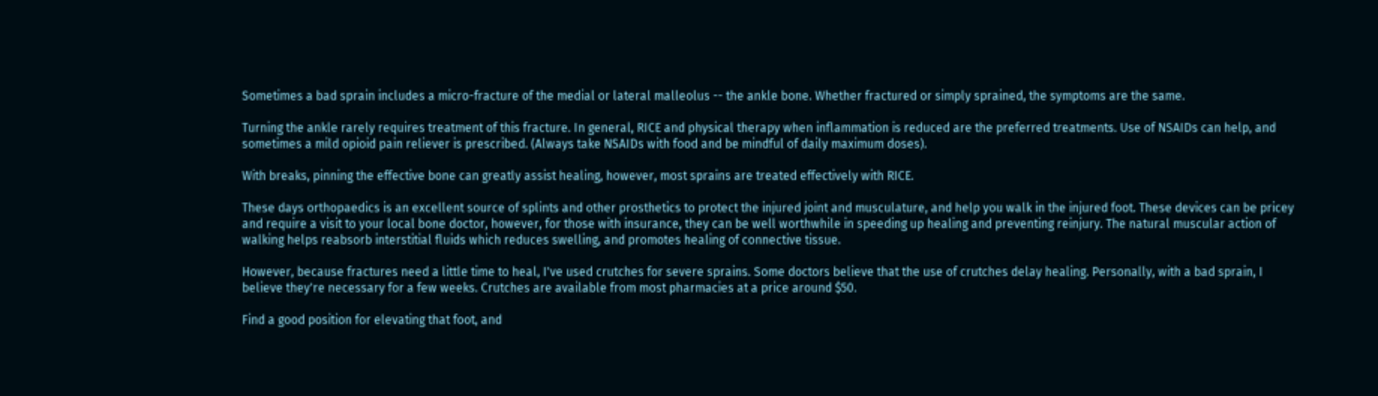Sometimes a bad sprain includes a micro-fracture of the medial or lateral malleolus -- the ankle bone. Whether fractured or simply sprained, the symptoms are the same.

Turning the ankle rarely requires treatment of this fracture. In general, RICE and physical therapy when inflammation is reduced are the preferred treatments. Use of NSAIDs can help, and sometimes a mild opioid pain reliever is prescribed. (Always take NSAIDs with food and be mindful of daily maximum doses).

With breaks, pinning the effective bone can greatly assist healing, however, most sprains are treated effectively with RICE.

These days orthopaedics is an excellent source of splints and other prosthetics to protect the injured joint and musculature, and help you walk in the injured foot. These devices can be pricey and require a visit to your local bone doctor, however, for those with insurance, they can be well worthwhile in speeding up healing and preventing reinjury. The natural muscular action of walking helps reabsorb interstitial fluids which reduces swelling, and promotes healing of connective tissue.

However, because fractures need a little time to heal, I've used crutches for severe sprains. Some doctors believe that the use of crutches delay healing. Personally, with a bad sprain, I believe they're necessary for a few weeks. Crutches are available from most pharmacies at a price around $50.

Find a good position for elevating that foot, and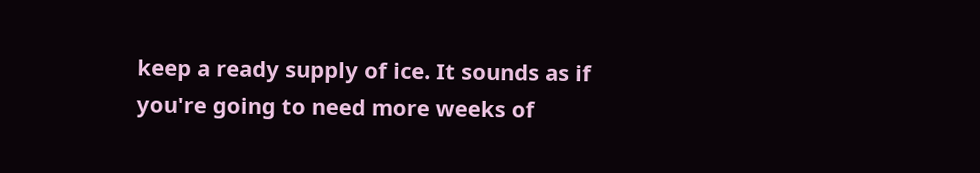keep a ready supply of ice. It sounds as if you're going to need more weeks of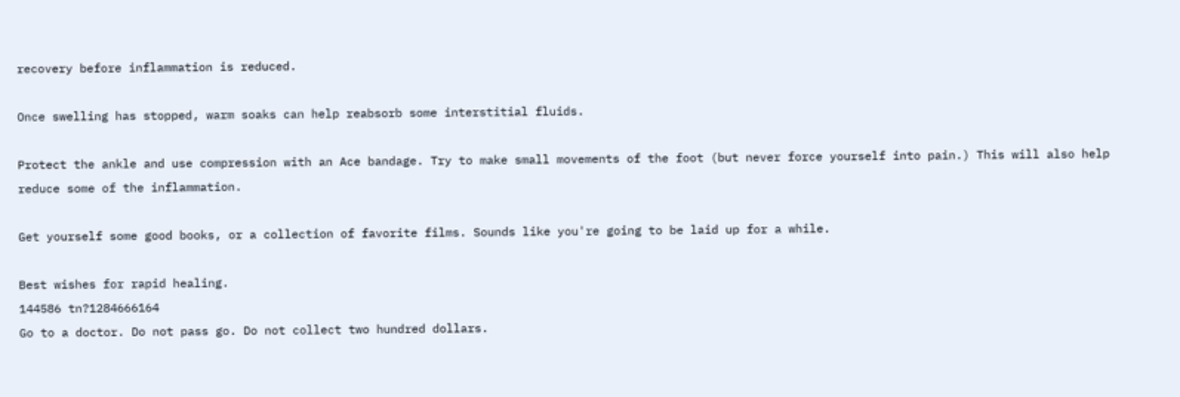recovery before inflammation is reduced.

Once swelling has stopped, warm soaks can help reabsorb some interstitial fluids.

Protect the ankle and use compression with an Ace bandage. Try to make small movements of the foot (but never force yourself into pain.) This will also help reduce some of the inflammation.

Get yourself some good books, or a collection of favorite films. Sounds like you're going to be laid up for a while.

Best wishes for rapid healing.
144586 tn?1284666164
Go to a doctor. Do not pass go. Do not collect two hundred dollars.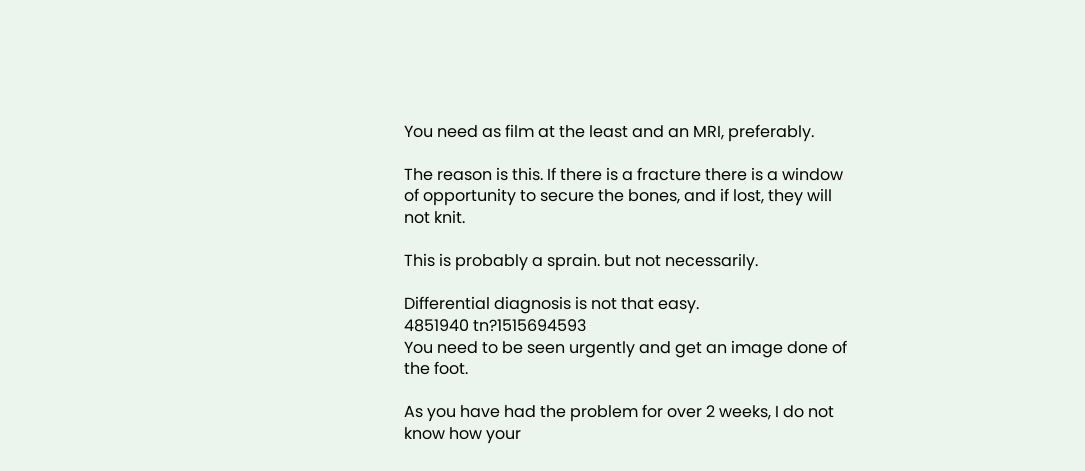You need as film at the least and an MRI, preferably.

The reason is this. If there is a fracture there is a window of opportunity to secure the bones, and if lost, they will not knit.

This is probably a sprain. but not necessarily.

Differential diagnosis is not that easy.
4851940 tn?1515694593
You need to be seen urgently and get an image done of the foot.

As you have had the problem for over 2 weeks, I do not know how your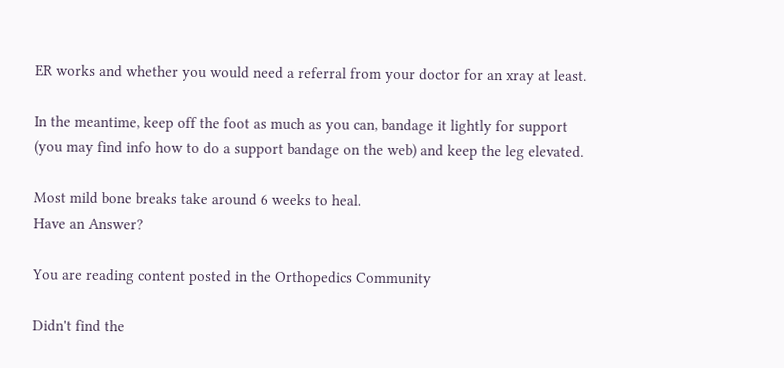ER works and whether you would need a referral from your doctor for an xray at least.

In the meantime, keep off the foot as much as you can, bandage it lightly for support (you may find info how to do a support bandage on the web) and keep the leg elevated.

Most mild bone breaks take around 6 weeks to heal.
Have an Answer?

You are reading content posted in the Orthopedics Community

Didn't find the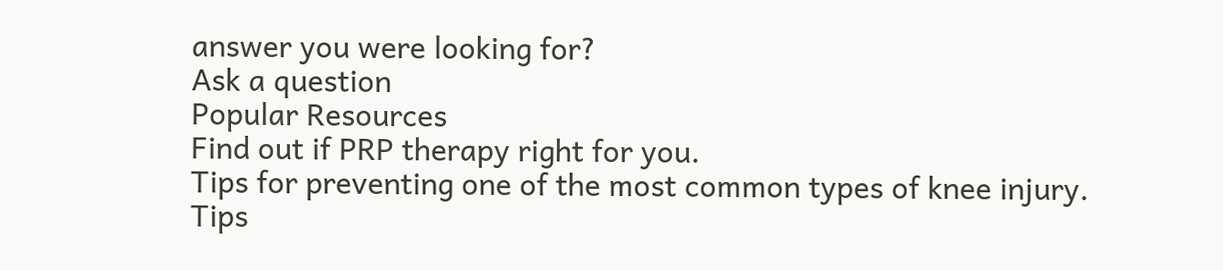answer you were looking for?
Ask a question
Popular Resources
Find out if PRP therapy right for you.
Tips for preventing one of the most common types of knee injury.
Tips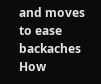and moves to ease backaches
How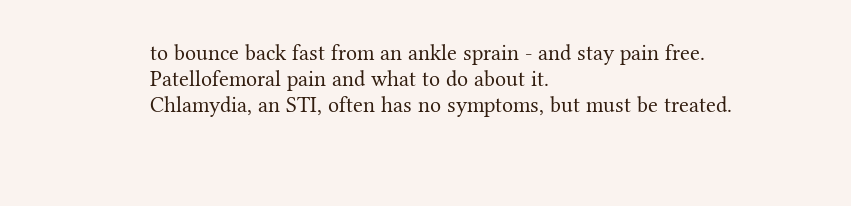to bounce back fast from an ankle sprain - and stay pain free.
Patellofemoral pain and what to do about it.
Chlamydia, an STI, often has no symptoms, but must be treated.